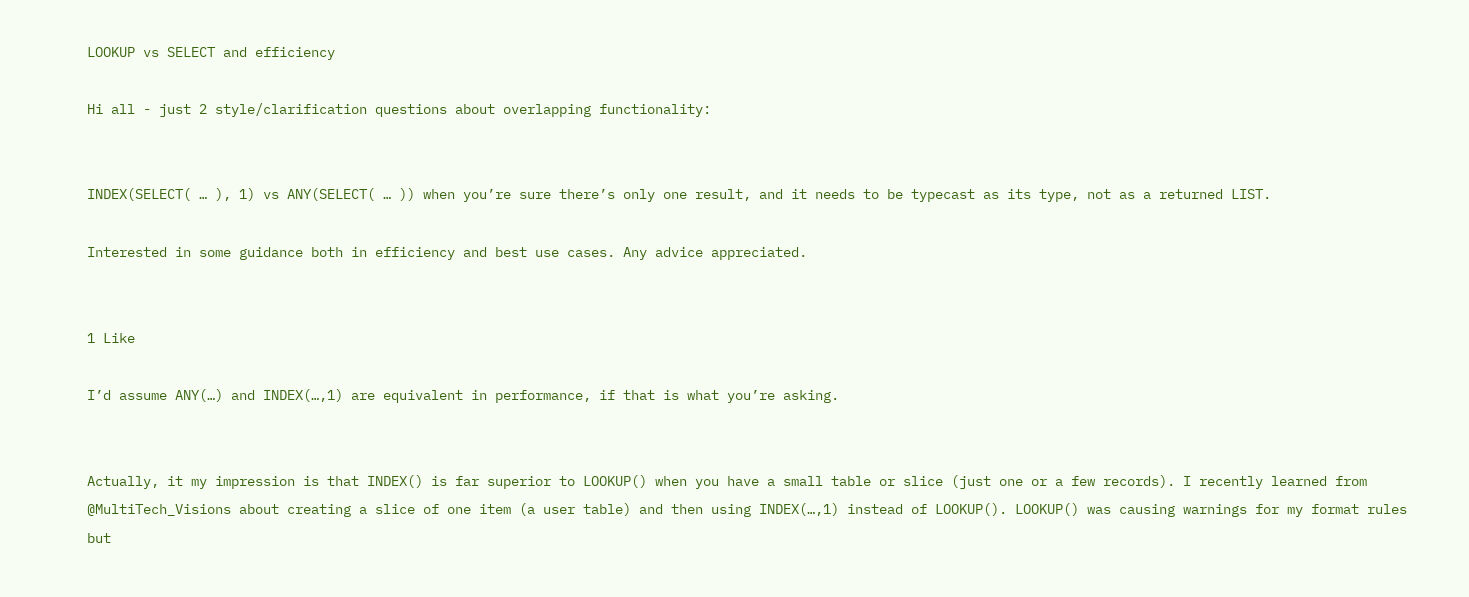LOOKUP vs SELECT and efficiency

Hi all - just 2 style/clarification questions about overlapping functionality:


INDEX(SELECT( … ), 1) vs ANY(SELECT( … )) when you’re sure there’s only one result, and it needs to be typecast as its type, not as a returned LIST.

Interested in some guidance both in efficiency and best use cases. Any advice appreciated.


1 Like

I’d assume ANY(…) and INDEX(…,1) are equivalent in performance, if that is what you’re asking.


Actually, it my impression is that INDEX() is far superior to LOOKUP() when you have a small table or slice (just one or a few records). I recently learned from @MultiTech_Visions about creating a slice of one item (a user table) and then using INDEX(…,1) instead of LOOKUP(). LOOKUP() was causing warnings for my format rules but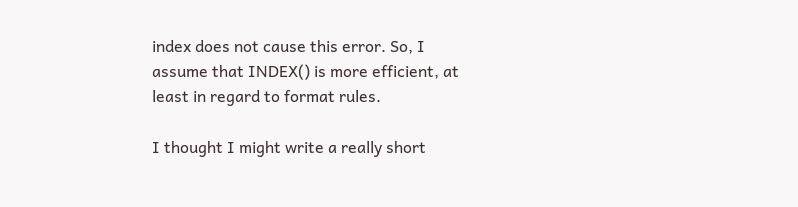index does not cause this error. So, I assume that INDEX() is more efficient, at least in regard to format rules.

I thought I might write a really short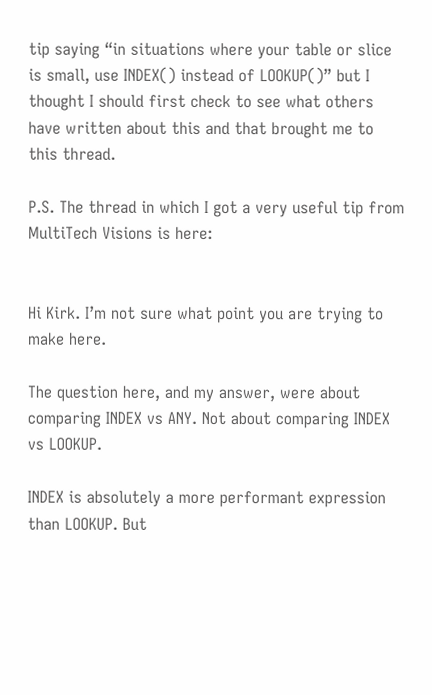tip saying “in situations where your table or slice is small, use INDEX() instead of LOOKUP()” but I thought I should first check to see what others have written about this and that brought me to this thread.

P.S. The thread in which I got a very useful tip from MultiTech Visions is here:


Hi Kirk. I’m not sure what point you are trying to make here.

The question here, and my answer, were about comparing INDEX vs ANY. Not about comparing INDEX vs LOOKUP.

INDEX is absolutely a more performant expression than LOOKUP. But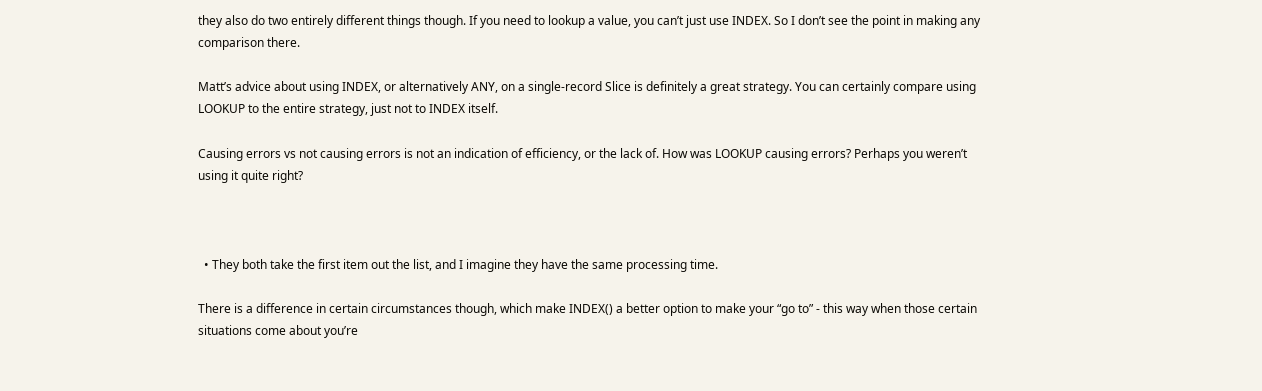they also do two entirely different things though. If you need to lookup a value, you can’t just use INDEX. So I don’t see the point in making any comparison there.

Matt’s advice about using INDEX, or alternatively ANY, on a single-record Slice is definitely a great strategy. You can certainly compare using LOOKUP to the entire strategy, just not to INDEX itself.

Causing errors vs not causing errors is not an indication of efficiency, or the lack of. How was LOOKUP causing errors? Perhaps you weren’t using it quite right?



  • They both take the first item out the list, and I imagine they have the same processing time.

There is a difference in certain circumstances though, which make INDEX() a better option to make your “go to” - this way when those certain situations come about you’re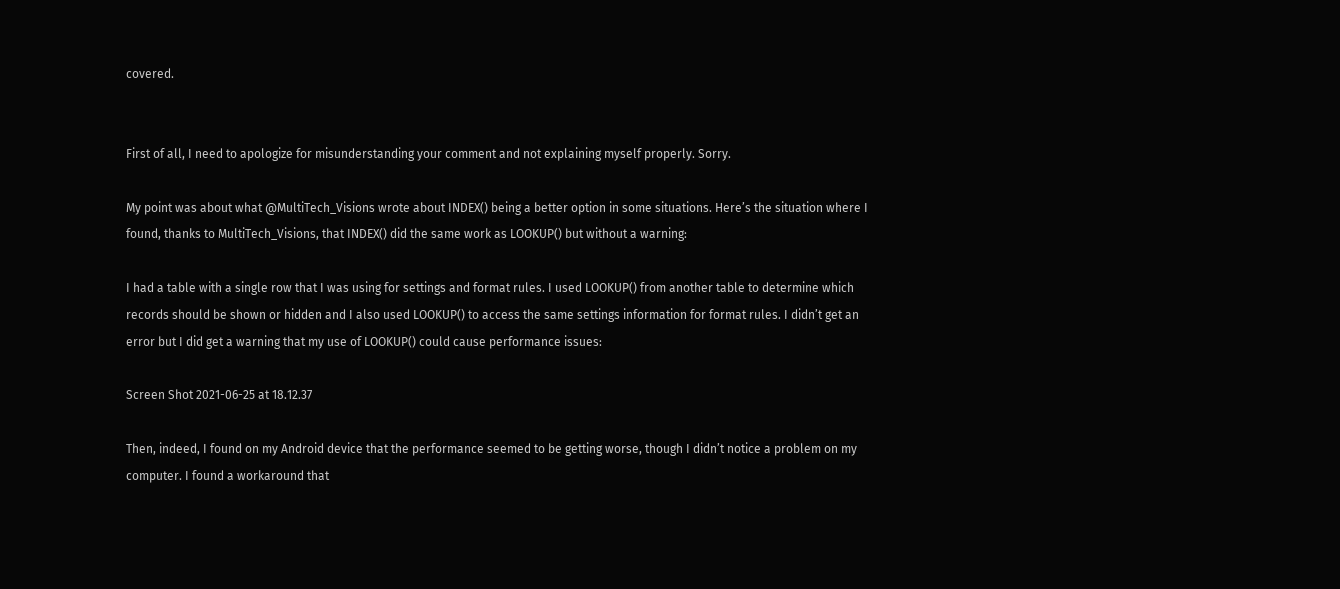covered.


First of all, I need to apologize for misunderstanding your comment and not explaining myself properly. Sorry.

My point was about what @MultiTech_Visions wrote about INDEX() being a better option in some situations. Here’s the situation where I found, thanks to MultiTech_Visions, that INDEX() did the same work as LOOKUP() but without a warning:

I had a table with a single row that I was using for settings and format rules. I used LOOKUP() from another table to determine which records should be shown or hidden and I also used LOOKUP() to access the same settings information for format rules. I didn’t get an error but I did get a warning that my use of LOOKUP() could cause performance issues:

Screen Shot 2021-06-25 at 18.12.37

Then, indeed, I found on my Android device that the performance seemed to be getting worse, though I didn’t notice a problem on my computer. I found a workaround that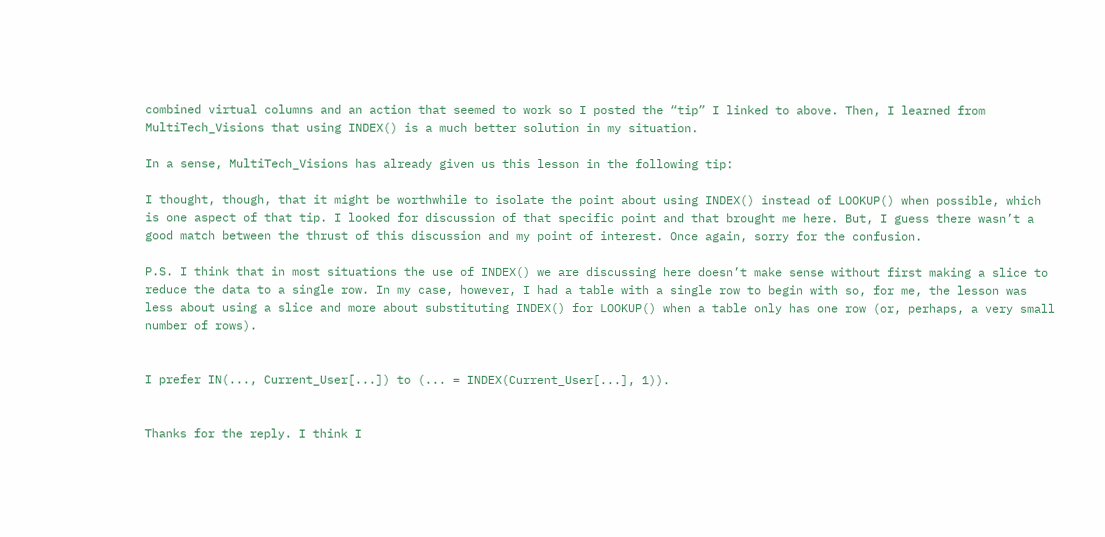combined virtual columns and an action that seemed to work so I posted the “tip” I linked to above. Then, I learned from MultiTech_Visions that using INDEX() is a much better solution in my situation.

In a sense, MultiTech_Visions has already given us this lesson in the following tip:

I thought, though, that it might be worthwhile to isolate the point about using INDEX() instead of LOOKUP() when possible, which is one aspect of that tip. I looked for discussion of that specific point and that brought me here. But, I guess there wasn’t a good match between the thrust of this discussion and my point of interest. Once again, sorry for the confusion.

P.S. I think that in most situations the use of INDEX() we are discussing here doesn’t make sense without first making a slice to reduce the data to a single row. In my case, however, I had a table with a single row to begin with so, for me, the lesson was less about using a slice and more about substituting INDEX() for LOOKUP() when a table only has one row (or, perhaps, a very small number of rows).


I prefer IN(..., Current_User[...]) to (... = INDEX(Current_User[...], 1)).


Thanks for the reply. I think I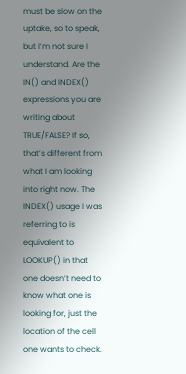must be slow on the uptake, so to speak, but I’m not sure I understand. Are the IN() and INDEX() expressions you are writing about TRUE/FALSE? If so, that’s different from what I am looking into right now. The INDEX() usage I was referring to is equivalent to LOOKUP() in that one doesn’t need to know what one is looking for, just the location of the cell one wants to check.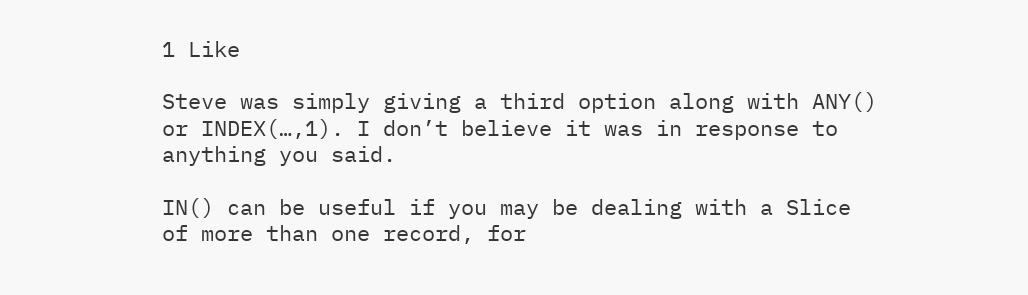1 Like

Steve was simply giving a third option along with ANY() or INDEX(…,1). I don’t believe it was in response to anything you said.

IN() can be useful if you may be dealing with a Slice of more than one record, for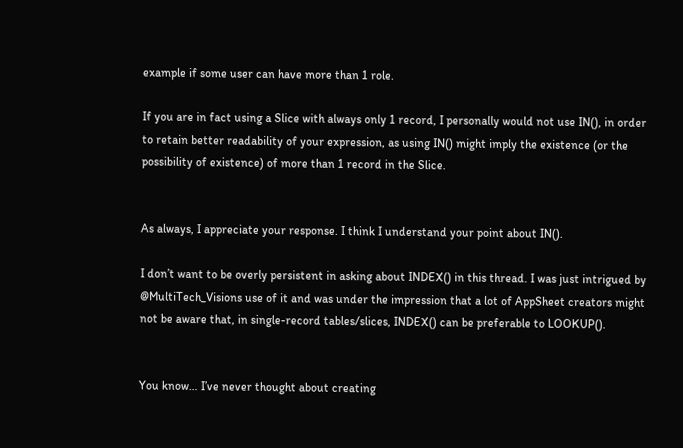example if some user can have more than 1 role.

If you are in fact using a Slice with always only 1 record, I personally would not use IN(), in order to retain better readability of your expression, as using IN() might imply the existence (or the possibility of existence) of more than 1 record in the Slice.


As always, I appreciate your response. I think I understand your point about IN().

I don’t want to be overly persistent in asking about INDEX() in this thread. I was just intrigued by @MultiTech_Visions use of it and was under the impression that a lot of AppSheet creators might not be aware that, in single-record tables/slices, INDEX() can be preferable to LOOKUP().


You know… I’ve never thought about creating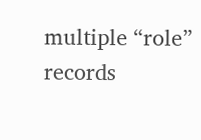multiple “role” records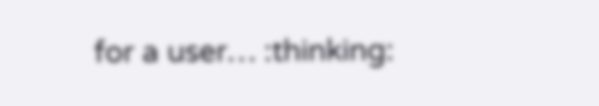for a user… :thinking: